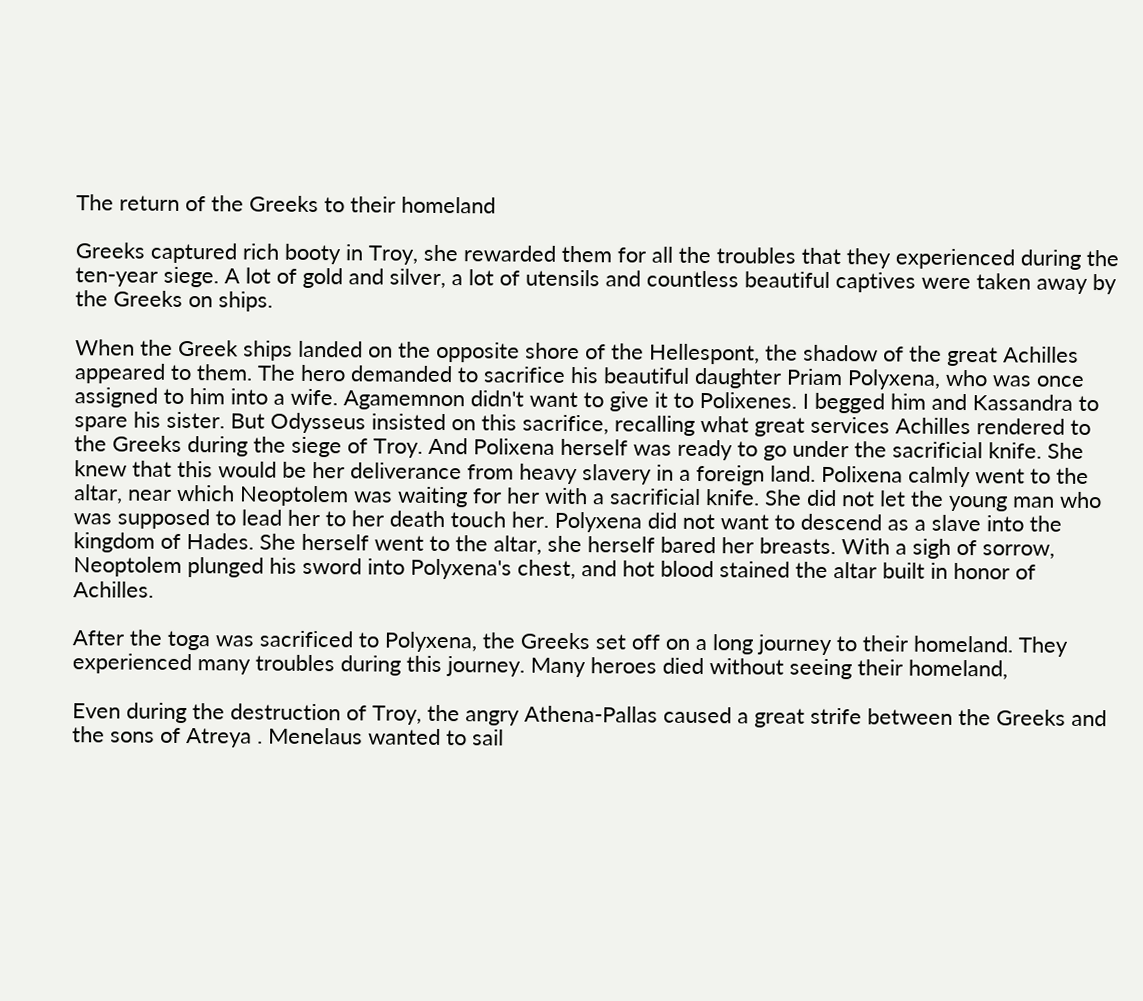The return of the Greeks to their homeland

Greeks captured rich booty in Troy, she rewarded them for all the troubles that they experienced during the ten-year siege. A lot of gold and silver, a lot of utensils and countless beautiful captives were taken away by the Greeks on ships.

When the Greek ships landed on the opposite shore of the Hellespont, the shadow of the great Achilles appeared to them. The hero demanded to sacrifice his beautiful daughter Priam Polyxena, who was once assigned to him into a wife. Agamemnon didn't want to give it to Polixenes. I begged him and Kassandra to spare his sister. But Odysseus insisted on this sacrifice, recalling what great services Achilles rendered to the Greeks during the siege of Troy. And Polixena herself was ready to go under the sacrificial knife. She knew that this would be her deliverance from heavy slavery in a foreign land. Polixena calmly went to the altar, near which Neoptolem was waiting for her with a sacrificial knife. She did not let the young man who was supposed to lead her to her death touch her. Polyxena did not want to descend as a slave into the kingdom of Hades. She herself went to the altar, she herself bared her breasts. With a sigh of sorrow, Neoptolem plunged his sword into Polyxena's chest, and hot blood stained the altar built in honor of Achilles.

After the toga was sacrificed to Polyxena, the Greeks set off on a long journey to their homeland. They experienced many troubles during this journey. Many heroes died without seeing their homeland,

Even during the destruction of Troy, the angry Athena-Pallas caused a great strife between the Greeks and the sons of Atreya . Menelaus wanted to sail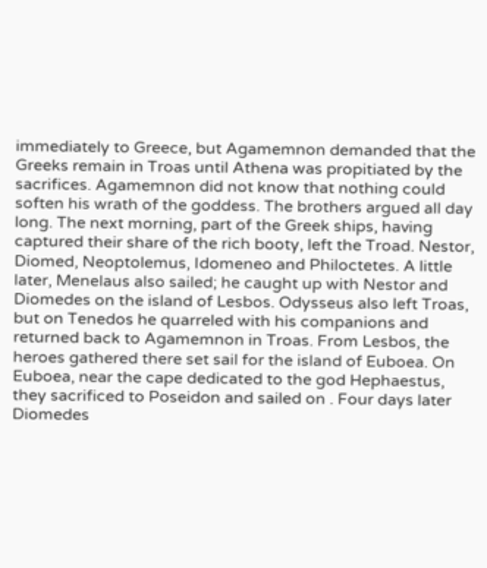immediately to Greece, but Agamemnon demanded that the Greeks remain in Troas until Athena was propitiated by the sacrifices. Agamemnon did not know that nothing could soften his wrath of the goddess. The brothers argued all day long. The next morning, part of the Greek ships, having captured their share of the rich booty, left the Troad. Nestor, Diomed, Neoptolemus, Idomeneo and Philoctetes. A little later, Menelaus also sailed; he caught up with Nestor and Diomedes on the island of Lesbos. Odysseus also left Troas, but on Tenedos he quarreled with his companions and returned back to Agamemnon in Troas. From Lesbos, the heroes gathered there set sail for the island of Euboea. On Euboea, near the cape dedicated to the god Hephaestus, they sacrificed to Poseidon and sailed on . Four days later Diomedes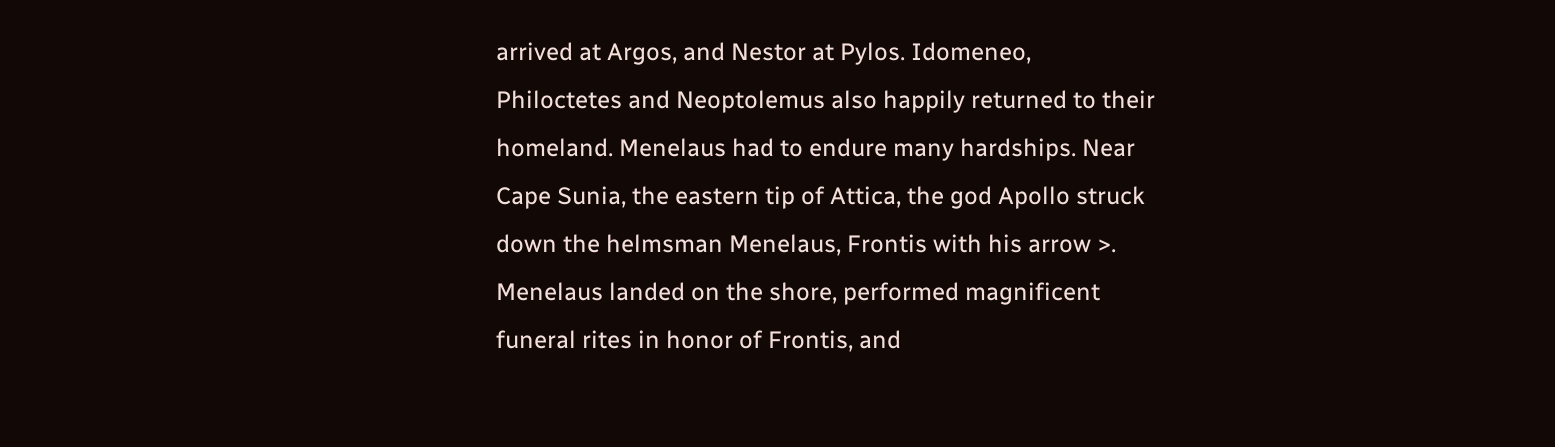arrived at Argos, and Nestor at Pylos. Idomeneo, Philoctetes and Neoptolemus also happily returned to their homeland. Menelaus had to endure many hardships. Near Cape Sunia, the eastern tip of Attica, the god Apollo struck down the helmsman Menelaus, Frontis with his arrow >. Menelaus landed on the shore, performed magnificent funeral rites in honor of Frontis, and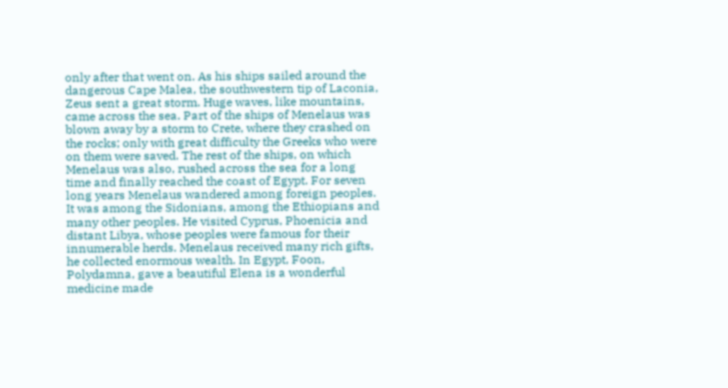only after that went on. As his ships sailed around the dangerous Cape Malea, the southwestern tip of Laconia, Zeus sent a great storm. Huge waves, like mountains, came across the sea. Part of the ships of Menelaus was blown away by a storm to Crete, where they crashed on the rocks; only with great difficulty the Greeks who were on them were saved. The rest of the ships, on which Menelaus was also, rushed across the sea for a long time and finally reached the coast of Egypt. For seven long years Menelaus wandered among foreign peoples. It was among the Sidonians, among the Ethiopians and many other peoples. He visited Cyprus, Phoenicia and distant Libya, whose peoples were famous for their innumerable herds. Menelaus received many rich gifts, he collected enormous wealth. In Egypt, Foon, Polydamna, gave a beautiful Elena is a wonderful medicine made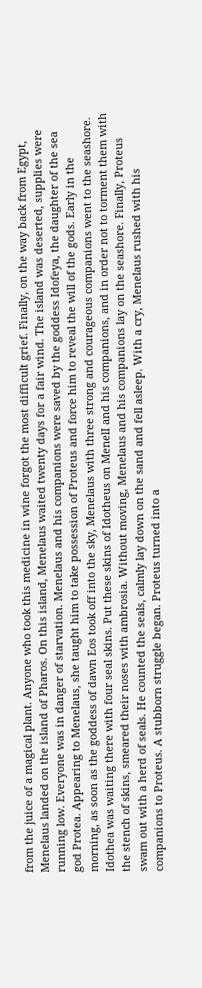from the juice of a magical plant. Anyone who took this medicine in wine forgot the most difficult grief. Finally, on the way back from Egypt, Menelaus landed on the island of Pharos. On this island, Menelaus waited twenty days for a fair wind. The island was deserted, supplies were running low. Everyone was in danger of starvation. Menelaus and his companions were saved by the goddess Idofeya, the daughter of the sea god Protea. Appearing to Menelaus, she taught him to take possession of Proteus and force him to reveal the will of the gods. Early in the morning, as soon as the goddess of dawn Eos took off into the sky, Menelaus with three strong and courageous companions went to the seashore. Idothea was waiting there with four seal skins. Put these skins of Idotheus on MenelI and his companions, and in order not to torment them with the stench of skins, smeared their noses with ambrosia. Without moving, Menelaus and his companions lay on the seashore. Finally, Proteus swam out with a herd of seals. He counted the seals, calmly lay down on the sand and fell asleep. With a cry, Menelaus rushed with his companions to Proteus. A stubborn struggle began. Proteus turned into a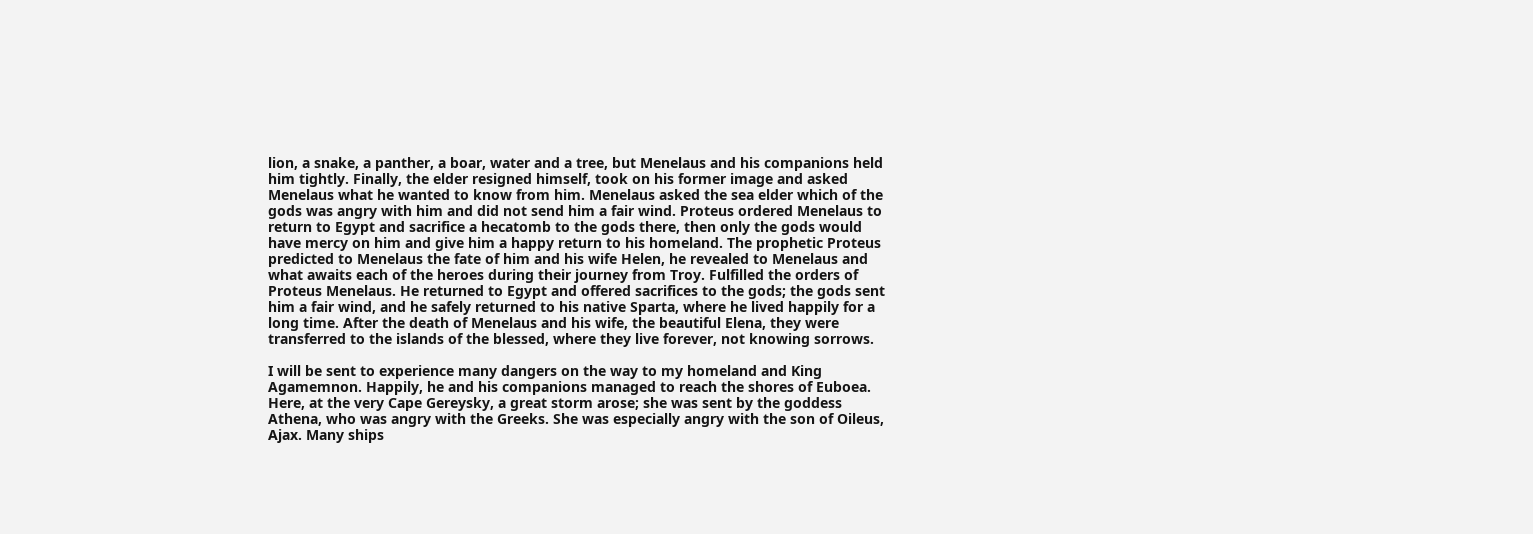lion, a snake, a panther, a boar, water and a tree, but Menelaus and his companions held him tightly. Finally, the elder resigned himself, took on his former image and asked Menelaus what he wanted to know from him. Menelaus asked the sea elder which of the gods was angry with him and did not send him a fair wind. Proteus ordered Menelaus to return to Egypt and sacrifice a hecatomb to the gods there, then only the gods would have mercy on him and give him a happy return to his homeland. The prophetic Proteus predicted to Menelaus the fate of him and his wife Helen, he revealed to Menelaus and what awaits each of the heroes during their journey from Troy. Fulfilled the orders of Proteus Menelaus. He returned to Egypt and offered sacrifices to the gods; the gods sent him a fair wind, and he safely returned to his native Sparta, where he lived happily for a long time. After the death of Menelaus and his wife, the beautiful Elena, they were transferred to the islands of the blessed, where they live forever, not knowing sorrows.

I will be sent to experience many dangers on the way to my homeland and King Agamemnon. Happily, he and his companions managed to reach the shores of Euboea. Here, at the very Cape Gereysky, a great storm arose; she was sent by the goddess Athena, who was angry with the Greeks. She was especially angry with the son of Oileus, Ajax. Many ships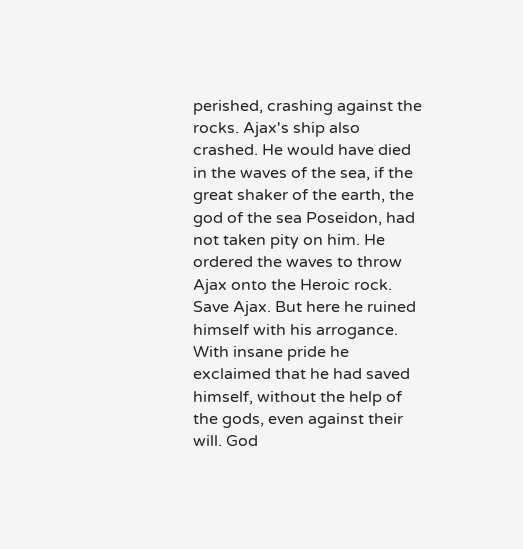perished, crashing against the rocks. Ajax's ship also crashed. He would have died in the waves of the sea, if the great shaker of the earth, the god of the sea Poseidon, had not taken pity on him. He ordered the waves to throw Ajax onto the Heroic rock. Save Ajax. But here he ruined himself with his arrogance. With insane pride he exclaimed that he had saved himself, without the help of the gods, even against their will. God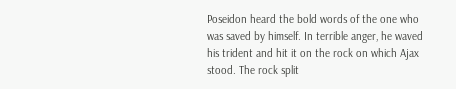Poseidon heard the bold words of the one who was saved by himself. In terrible anger, he waved his trident and hit it on the rock on which Ajax stood. The rock split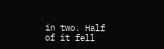in two. Half of it fell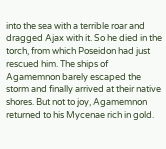into the sea with a terrible roar and dragged Ajax with it. So he died in the torch, from which Poseidon had just rescued him. The ships of Agamemnon barely escaped the storm and finally arrived at their native shores. But not to joy, Agamemnon returned to his Mycenae rich in gold.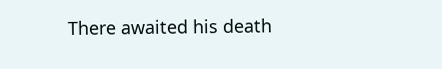There awaited his death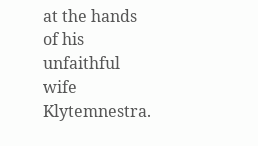at the hands of his unfaithful wife Klytemnestra.